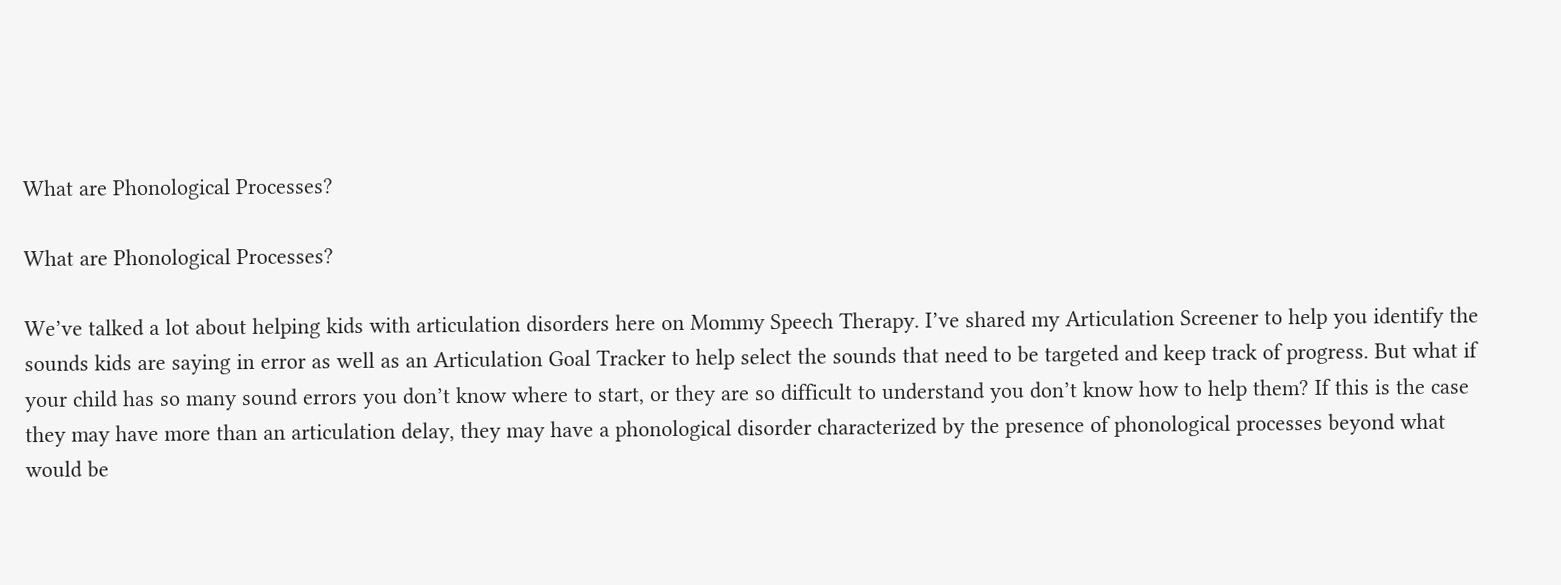What are Phonological Processes?

What are Phonological Processes?

We’ve talked a lot about helping kids with articulation disorders here on Mommy Speech Therapy. I’ve shared my Articulation Screener to help you identify the sounds kids are saying in error as well as an Articulation Goal Tracker to help select the sounds that need to be targeted and keep track of progress. But what if your child has so many sound errors you don’t know where to start, or they are so difficult to understand you don’t know how to help them? If this is the case they may have more than an articulation delay, they may have a phonological disorder characterized by the presence of phonological processes beyond what would be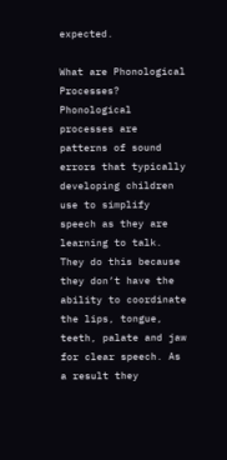expected.

What are Phonological Processes?
Phonological processes are patterns of sound errors that typically developing children use to simplify speech as they are learning to talk. They do this because they don’t have the ability to coordinate the lips, tongue, teeth, palate and jaw for clear speech. As a result they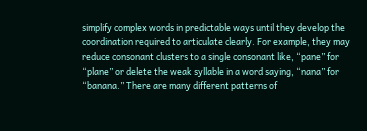simplify complex words in predictable ways until they develop the coordination required to articulate clearly. For example, they may reduce consonant clusters to a single consonant like, “pane” for “plane” or delete the weak syllable in a word saying, “nana” for “banana.” There are many different patterns of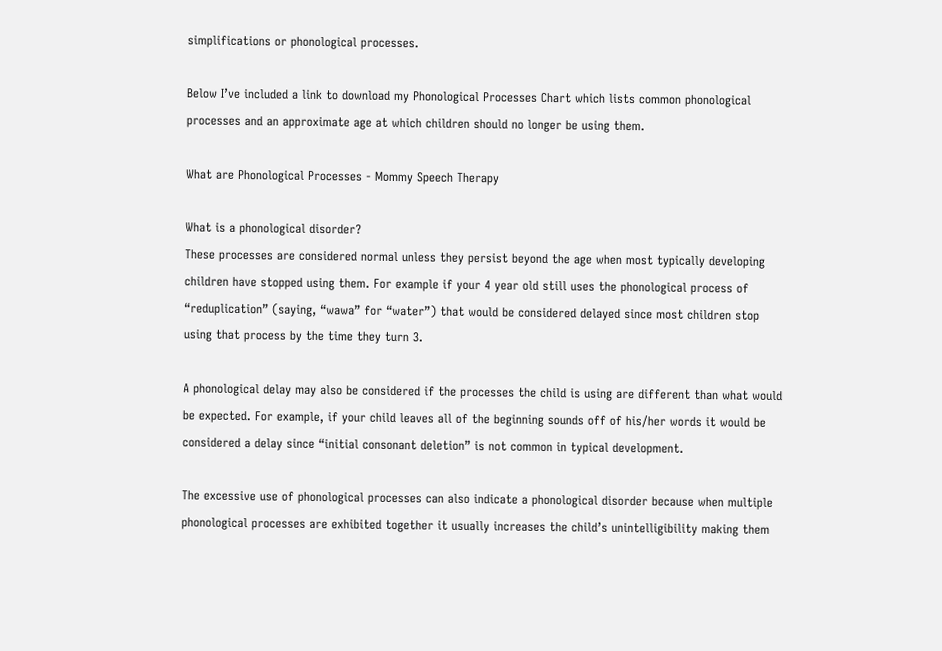simplifications or phonological processes.

Below I’ve included a link to download my Phonological Processes Chart which lists common phonological processes and an approximate age at which children should no longer be using them.

What are Phonological Processes - Mommy Speech Therapy

What is a phonological disorder?
These processes are considered normal unless they persist beyond the age when most typically developing children have stopped using them. For example if your 4 year old still uses the phonological process of “reduplication” (saying, “wawa” for “water”) that would be considered delayed since most children stop using that process by the time they turn 3.

A phonological delay may also be considered if the processes the child is using are different than what would be expected. For example, if your child leaves all of the beginning sounds off of his/her words it would be considered a delay since “initial consonant deletion” is not common in typical development.

The excessive use of phonological processes can also indicate a phonological disorder because when multiple phonological processes are exhibited together it usually increases the child’s unintelligibility making them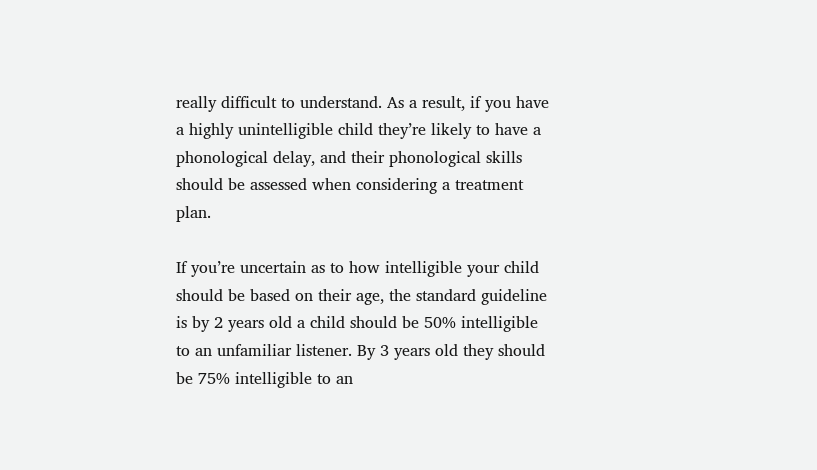really difficult to understand. As a result, if you have a highly unintelligible child they’re likely to have a phonological delay, and their phonological skills should be assessed when considering a treatment plan.

If you’re uncertain as to how intelligible your child should be based on their age, the standard guideline is by 2 years old a child should be 50% intelligible to an unfamiliar listener. By 3 years old they should be 75% intelligible to an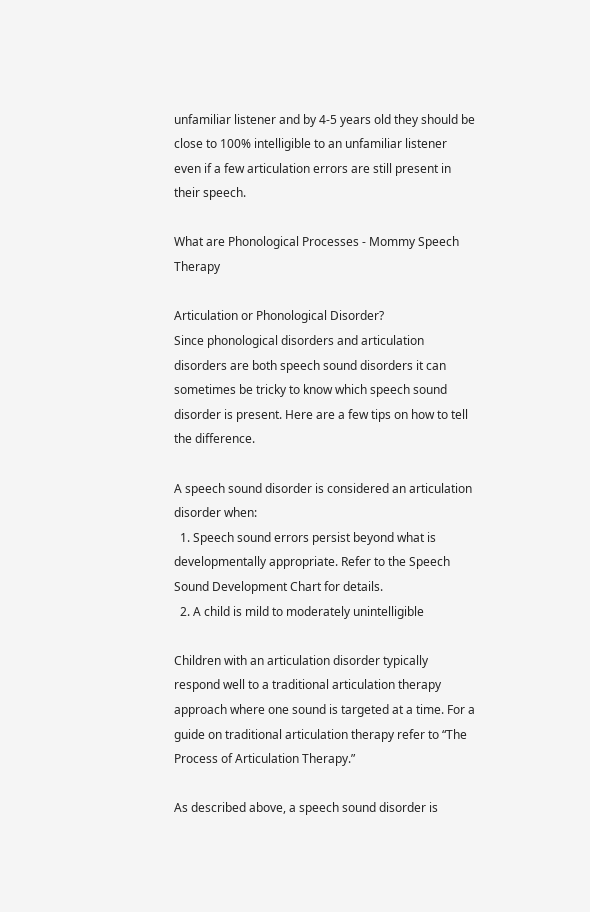unfamiliar listener and by 4-5 years old they should be close to 100% intelligible to an unfamiliar listener even if a few articulation errors are still present in their speech.

What are Phonological Processes - Mommy Speech Therapy

Articulation or Phonological Disorder?
Since phonological disorders and articulation disorders are both speech sound disorders it can sometimes be tricky to know which speech sound disorder is present. Here are a few tips on how to tell the difference.

A speech sound disorder is considered an articulation disorder when:
  1. Speech sound errors persist beyond what is developmentally appropriate. Refer to the Speech Sound Development Chart for details.
  2. A child is mild to moderately unintelligible

Children with an articulation disorder typically respond well to a traditional articulation therapy approach where one sound is targeted at a time. For a guide on traditional articulation therapy refer to “The Process of Articulation Therapy.”

As described above, a speech sound disorder is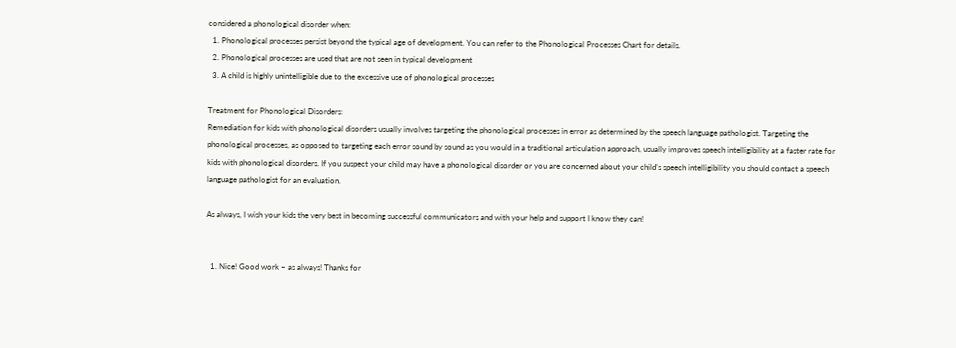considered a phonological disorder when:
  1. Phonological processes persist beyond the typical age of development. You can refer to the Phonological Processes Chart for details.
  2. Phonological processes are used that are not seen in typical development
  3. A child is highly unintelligible due to the excessive use of phonological processes

Treatment for Phonological Disorders:
Remediation for kids with phonological disorders usually involves targeting the phonological processes in error as determined by the speech language pathologist. Targeting the phonological processes, as opposed to targeting each error sound by sound as you would in a traditional articulation approach, usually improves speech intelligibility at a faster rate for kids with phonological disorders. If you suspect your child may have a phonological disorder or you are concerned about your child’s speech intelligibility you should contact a speech language pathologist for an evaluation.

As always, I wish your kids the very best in becoming successful communicators and with your help and support I know they can!


  1. Nice! Good work – as always! Thanks for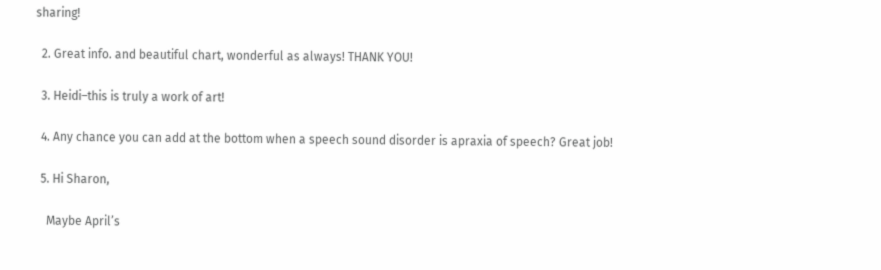sharing!

  2. Great info. and beautiful chart, wonderful as always! THANK YOU!

  3. Heidi–this is truly a work of art!

  4. Any chance you can add at the bottom when a speech sound disorder is apraxia of speech? Great job!

  5. Hi Sharon,

    Maybe April’s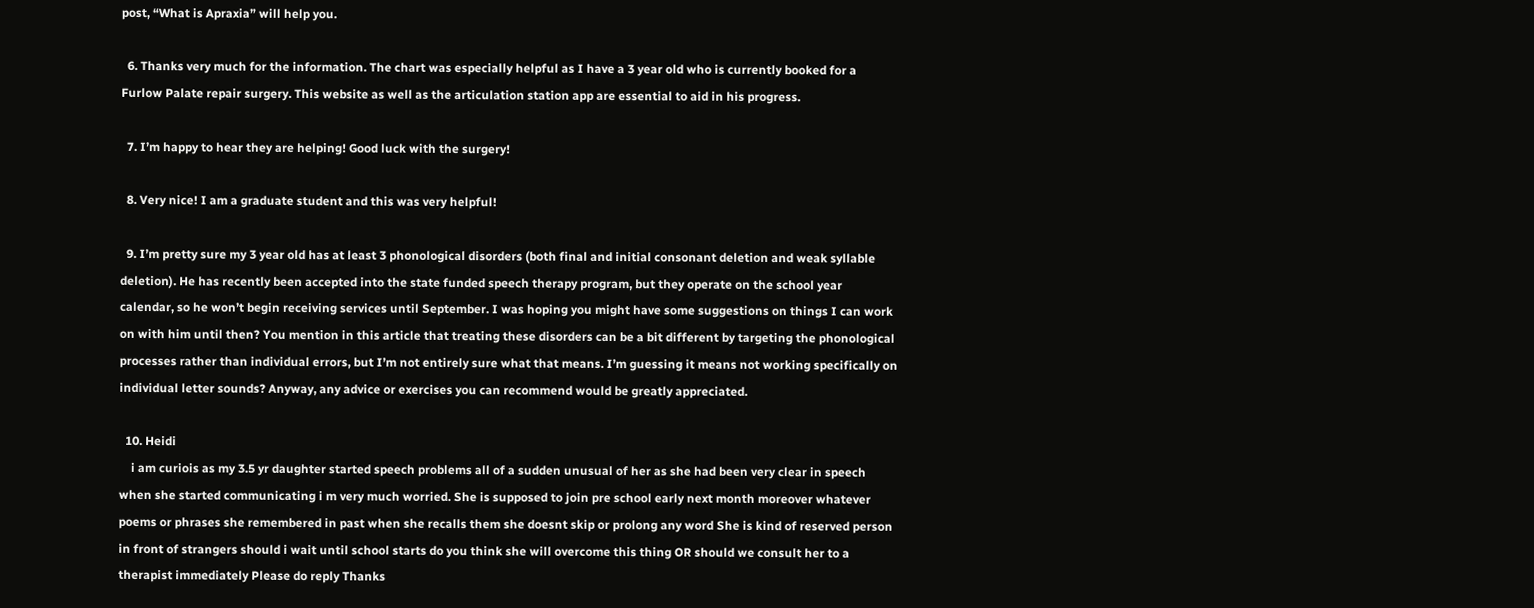post, “What is Apraxia” will help you.

  6. Thanks very much for the information. The chart was especially helpful as I have a 3 year old who is currently booked for a Furlow Palate repair surgery. This website as well as the articulation station app are essential to aid in his progress.

  7. I’m happy to hear they are helping! Good luck with the surgery!

  8. Very nice! I am a graduate student and this was very helpful!

  9. I’m pretty sure my 3 year old has at least 3 phonological disorders (both final and initial consonant deletion and weak syllable deletion). He has recently been accepted into the state funded speech therapy program, but they operate on the school year calendar, so he won’t begin receiving services until September. I was hoping you might have some suggestions on things I can work on with him until then? You mention in this article that treating these disorders can be a bit different by targeting the phonological processes rather than individual errors, but I’m not entirely sure what that means. I’m guessing it means not working specifically on individual letter sounds? Anyway, any advice or exercises you can recommend would be greatly appreciated.

  10. Heidi
    i am curiois as my 3.5 yr daughter started speech problems all of a sudden unusual of her as she had been very clear in speech when she started communicating i m very much worried. She is supposed to join pre school early next month moreover whatever poems or phrases she remembered in past when she recalls them she doesnt skip or prolong any word She is kind of reserved person in front of strangers should i wait until school starts do you think she will overcome this thing OR should we consult her to a therapist immediately Please do reply Thanks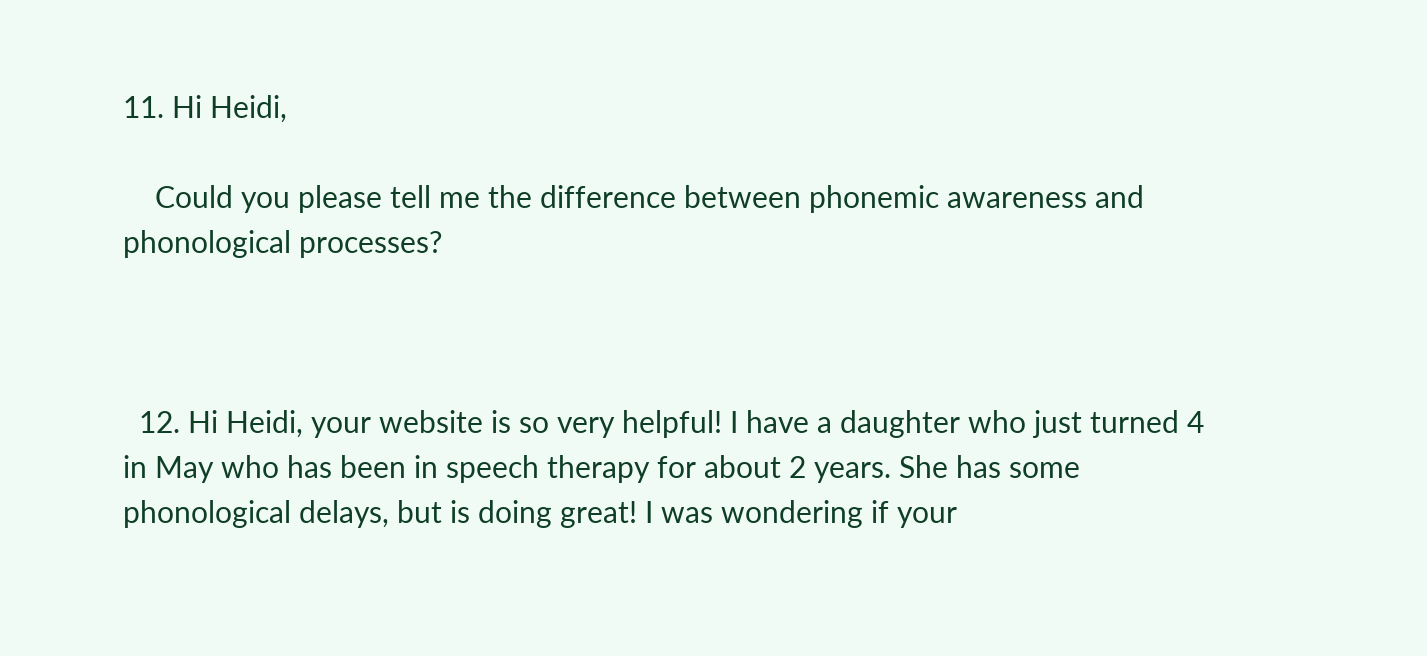11. Hi Heidi,

    Could you please tell me the difference between phonemic awareness and phonological processes?



  12. Hi Heidi, your website is so very helpful! I have a daughter who just turned 4 in May who has been in speech therapy for about 2 years. She has some phonological delays, but is doing great! I was wondering if your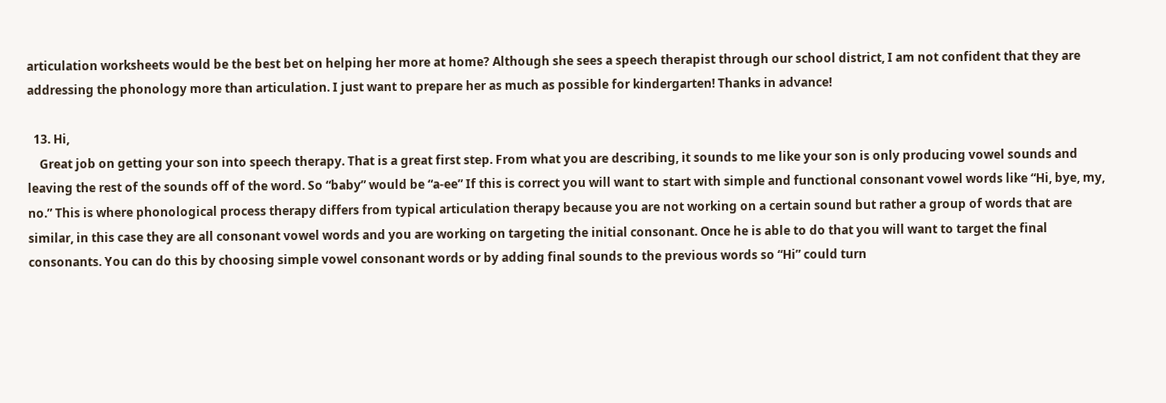articulation worksheets would be the best bet on helping her more at home? Although she sees a speech therapist through our school district, I am not confident that they are addressing the phonology more than articulation. I just want to prepare her as much as possible for kindergarten! Thanks in advance!

  13. Hi,
    Great job on getting your son into speech therapy. That is a great first step. From what you are describing, it sounds to me like your son is only producing vowel sounds and leaving the rest of the sounds off of the word. So “baby” would be “a-ee” If this is correct you will want to start with simple and functional consonant vowel words like “Hi, bye, my, no.” This is where phonological process therapy differs from typical articulation therapy because you are not working on a certain sound but rather a group of words that are similar, in this case they are all consonant vowel words and you are working on targeting the initial consonant. Once he is able to do that you will want to target the final consonants. You can do this by choosing simple vowel consonant words or by adding final sounds to the previous words so “Hi” could turn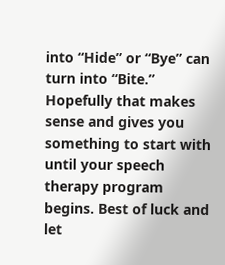into “Hide” or “Bye” can turn into “Bite.” Hopefully that makes sense and gives you something to start with until your speech therapy program begins. Best of luck and let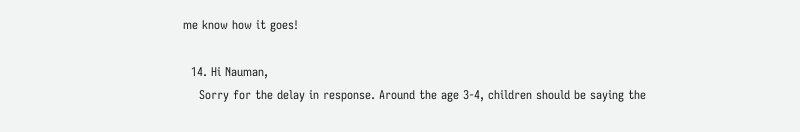me know how it goes!

  14. Hi Nauman,
    Sorry for the delay in response. Around the age 3-4, children should be saying the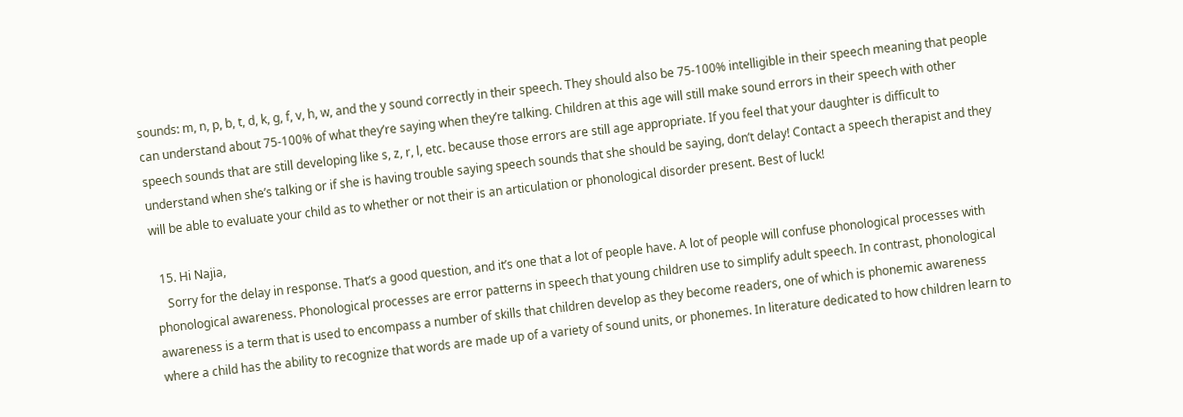sounds: m, n, p, b, t, d, k, g, f, v, h, w, and the y sound correctly in their speech. They should also be 75-100% intelligible in their speech meaning that people can understand about 75-100% of what they’re saying when they’re talking. Children at this age will still make sound errors in their speech with other speech sounds that are still developing like s, z, r, l, etc. because those errors are still age appropriate. If you feel that your daughter is difficult to understand when she’s talking or if she is having trouble saying speech sounds that she should be saying, don’t delay! Contact a speech therapist and they will be able to evaluate your child as to whether or not their is an articulation or phonological disorder present. Best of luck!

  15. Hi Najia,
    Sorry for the delay in response. That’s a good question, and it’s one that a lot of people have. A lot of people will confuse phonological processes with phonological awareness. Phonological processes are error patterns in speech that young children use to simplify adult speech. In contrast, phonological awareness is a term that is used to encompass a number of skills that children develop as they become readers, one of which is phonemic awareness where a child has the ability to recognize that words are made up of a variety of sound units, or phonemes. In literature dedicated to how children learn to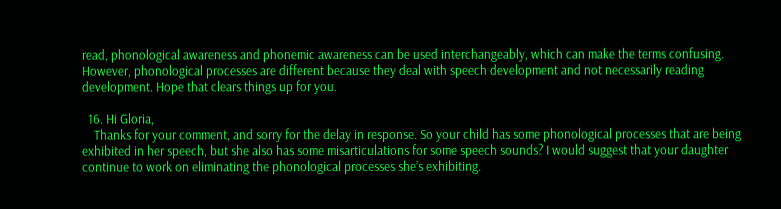read, phonological awareness and phonemic awareness can be used interchangeably, which can make the terms confusing. However, phonological processes are different because they deal with speech development and not necessarily reading development. Hope that clears things up for you.

  16. Hi Gloria,
    Thanks for your comment, and sorry for the delay in response. So your child has some phonological processes that are being exhibited in her speech, but she also has some misarticulations for some speech sounds? I would suggest that your daughter continue to work on eliminating the phonological processes she’s exhibiting.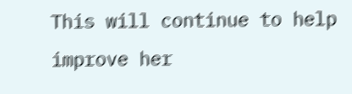This will continue to help improve her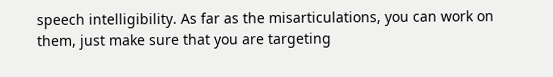speech intelligibility. As far as the misarticulations, you can work on them, just make sure that you are targeting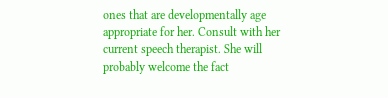ones that are developmentally age appropriate for her. Consult with her current speech therapist. She will probably welcome the fact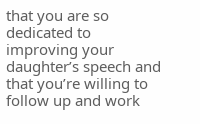that you are so dedicated to improving your daughter’s speech and that you’re willing to follow up and work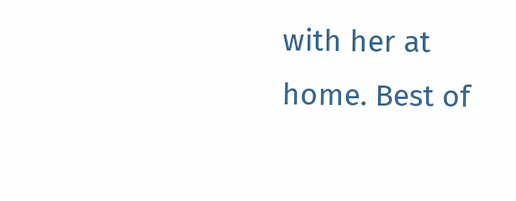with her at home. Best of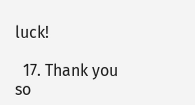luck!

  17. Thank you so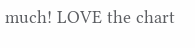much! LOVE the chart